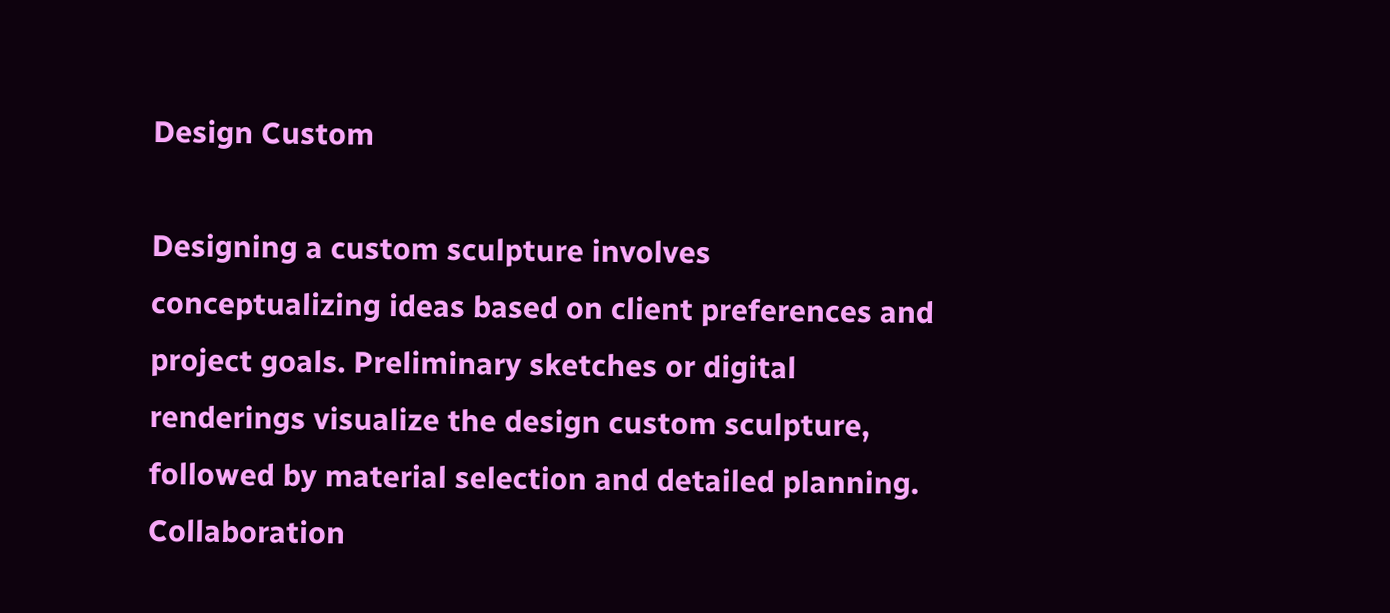Design Custom

Designing a custom sculpture involves conceptualizing ideas based on client preferences and project goals. Preliminary sketches or digital renderings visualize the design custom sculpture, followed by material selection and detailed planning. Collaboration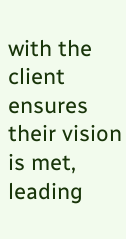with the client ensures their vision is met, leading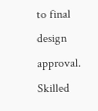to final design approval. Skilled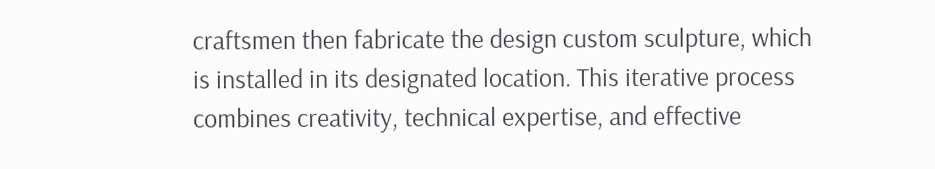craftsmen then fabricate the design custom sculpture, which is installed in its designated location. This iterative process combines creativity, technical expertise, and effective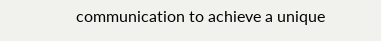communication to achieve a unique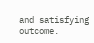and satisfying outcome.